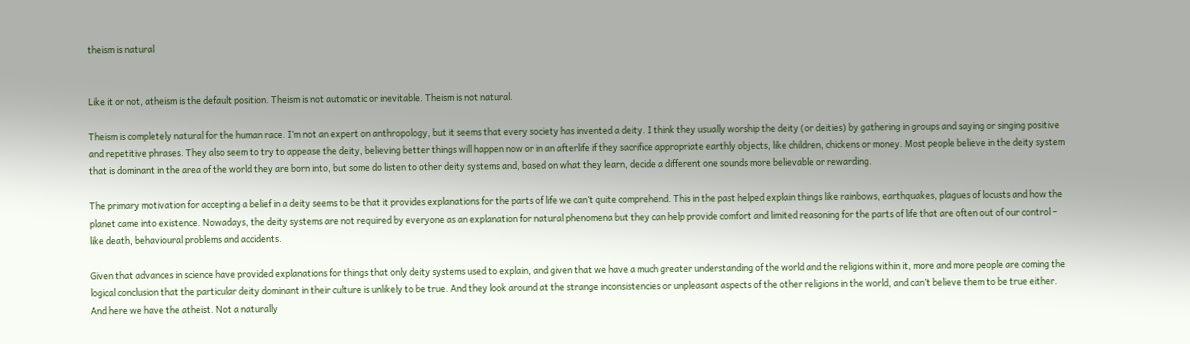theism is natural


Like it or not, atheism is the default position. Theism is not automatic or inevitable. Theism is not natural.

Theism is completely natural for the human race. I’m not an expert on anthropology, but it seems that every society has invented a deity. I think they usually worship the deity (or deities) by gathering in groups and saying or singing positive and repetitive phrases. They also seem to try to appease the deity, believing better things will happen now or in an afterlife if they sacrifice appropriate earthly objects, like children, chickens or money. Most people believe in the deity system that is dominant in the area of the world they are born into, but some do listen to other deity systems and, based on what they learn, decide a different one sounds more believable or rewarding.

The primary motivation for accepting a belief in a deity seems to be that it provides explanations for the parts of life we can’t quite comprehend. This in the past helped explain things like rainbows, earthquakes, plagues of locusts and how the planet came into existence. Nowadays, the deity systems are not required by everyone as an explanation for natural phenomena but they can help provide comfort and limited reasoning for the parts of life that are often out of our control – like death, behavioural problems and accidents.

Given that advances in science have provided explanations for things that only deity systems used to explain, and given that we have a much greater understanding of the world and the religions within it, more and more people are coming the logical conclusion that the particular deity dominant in their culture is unlikely to be true. And they look around at the strange inconsistencies or unpleasant aspects of the other religions in the world, and can’t believe them to be true either. And here we have the atheist. Not a naturally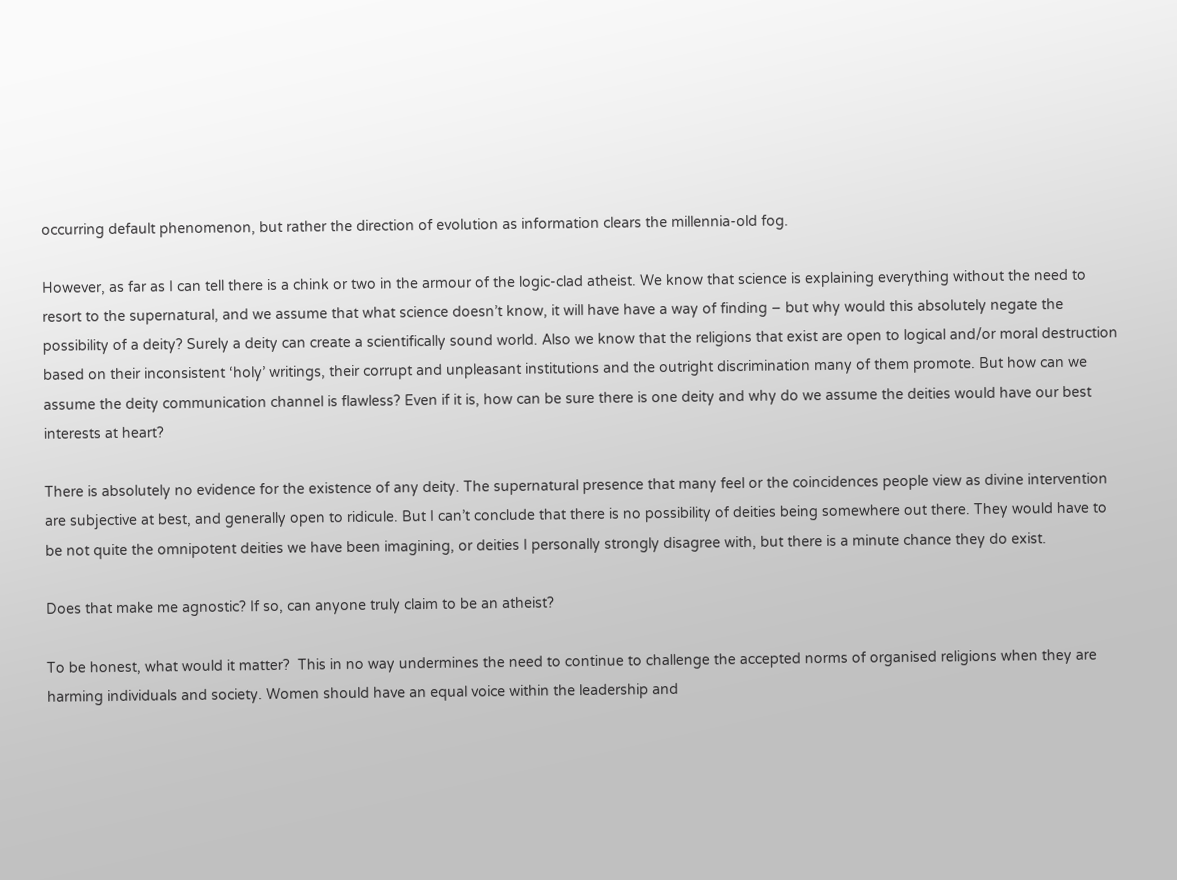occurring default phenomenon, but rather the direction of evolution as information clears the millennia-old fog.

However, as far as I can tell there is a chink or two in the armour of the logic-clad atheist. We know that science is explaining everything without the need to resort to the supernatural, and we assume that what science doesn’t know, it will have have a way of finding – but why would this absolutely negate the possibility of a deity? Surely a deity can create a scientifically sound world. Also we know that the religions that exist are open to logical and/or moral destruction based on their inconsistent ‘holy’ writings, their corrupt and unpleasant institutions and the outright discrimination many of them promote. But how can we assume the deity communication channel is flawless? Even if it is, how can be sure there is one deity and why do we assume the deities would have our best interests at heart?

There is absolutely no evidence for the existence of any deity. The supernatural presence that many feel or the coincidences people view as divine intervention are subjective at best, and generally open to ridicule. But I can’t conclude that there is no possibility of deities being somewhere out there. They would have to be not quite the omnipotent deities we have been imagining, or deities I personally strongly disagree with, but there is a minute chance they do exist.

Does that make me agnostic? If so, can anyone truly claim to be an atheist?

To be honest, what would it matter?  This in no way undermines the need to continue to challenge the accepted norms of organised religions when they are harming individuals and society. Women should have an equal voice within the leadership and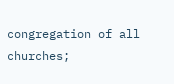congregation of all churches;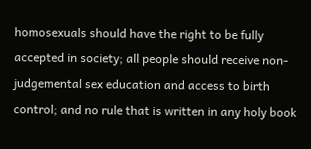homosexuals should have the right to be fully accepted in society; all people should receive non-judgemental sex education and access to birth control; and no rule that is written in any holy book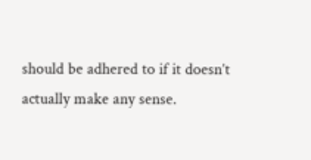should be adhered to if it doesn’t actually make any sense.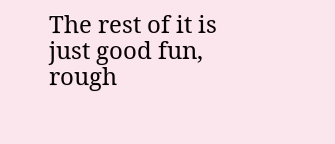The rest of it is just good fun, rough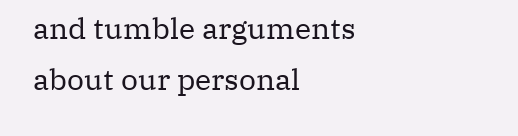and tumble arguments about our personal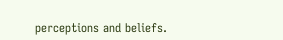perceptions and beliefs.